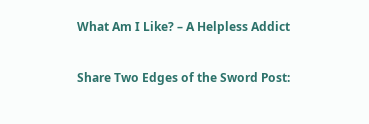What Am I Like? – A Helpless Addict

Share Two Edges of the Sword Post: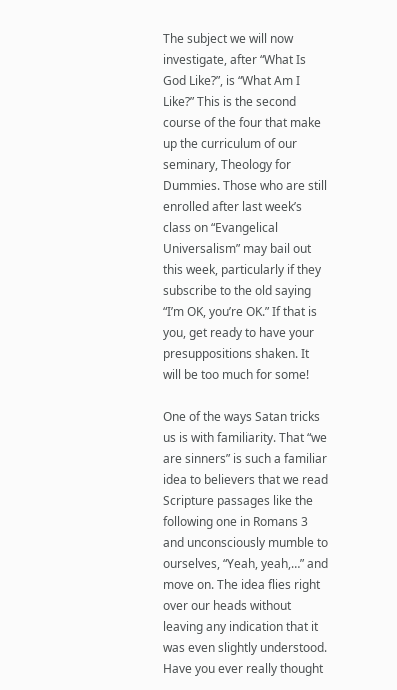The subject we will now investigate, after “What Is God Like?”, is “What Am I Like?” This is the second course of the four that make up the curriculum of our seminary, Theology for Dummies. Those who are still enrolled after last week’s class on “Evangelical Universalism” may bail out this week, particularly if they subscribe to the old saying “I’m OK, you’re OK.” If that is you, get ready to have your presuppositions shaken. It will be too much for some!

One of the ways Satan tricks us is with familiarity. That “we are sinners” is such a familiar idea to believers that we read Scripture passages like the following one in Romans 3 and unconsciously mumble to ourselves, “Yeah, yeah,…” and move on. The idea flies right over our heads without leaving any indication that it was even slightly understood. Have you ever really thought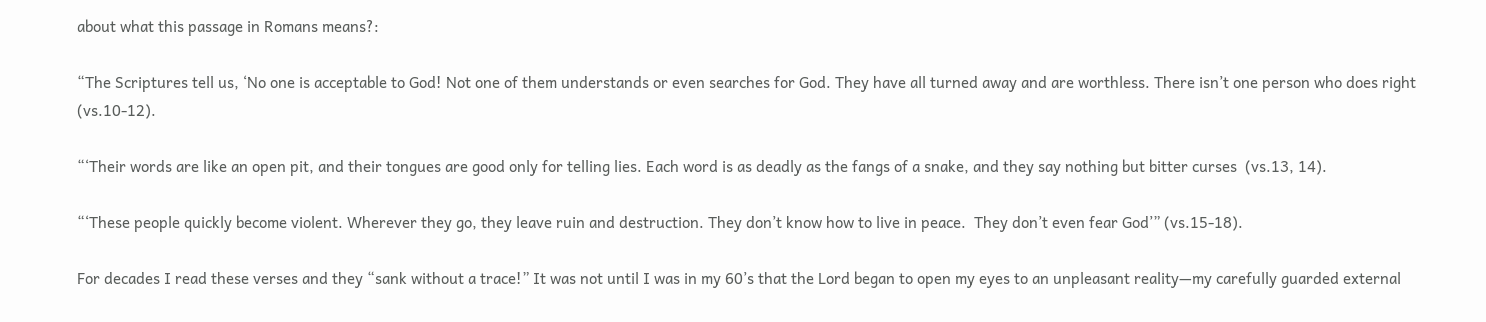about what this passage in Romans means?:

“The Scriptures tell us, ‘No one is acceptable to God! Not one of them understands or even searches for God. They have all turned away and are worthless. There isn’t one person who does right (vs.10-12).

“‘Their words are like an open pit, and their tongues are good only for telling lies. Each word is as deadly as the fangs of a snake, and they say nothing but bitter curses  (vs.13, 14).

“‘These people quickly become violent. Wherever they go, they leave ruin and destruction. They don’t know how to live in peace.  They don’t even fear God’” (vs.15-18).

For decades I read these verses and they “sank without a trace!” It was not until I was in my 60’s that the Lord began to open my eyes to an unpleasant reality—my carefully guarded external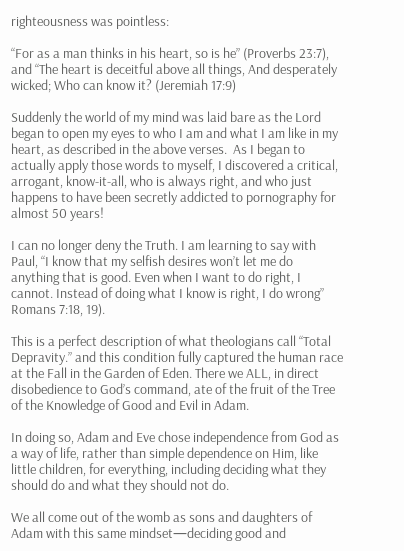righteousness was pointless:

“For as a man thinks in his heart, so is he” (Proverbs 23:7), and “The heart is deceitful above all things, And desperately wicked; Who can know it? (Jeremiah 17:9)

Suddenly the world of my mind was laid bare as the Lord began to open my eyes to who I am and what I am like in my heart, as described in the above verses.  As I began to actually apply those words to myself, I discovered a critical, arrogant, know-it-all, who is always right, and who just happens to have been secretly addicted to pornography for almost 50 years!

I can no longer deny the Truth. I am learning to say with Paul, “I know that my selfish desires won’t let me do anything that is good. Even when I want to do right, I cannot. Instead of doing what I know is right, I do wrong” Romans 7:18, 19).

This is a perfect description of what theologians call “Total Depravity.” and this condition fully captured the human race at the Fall in the Garden of Eden. There we ALL, in direct disobedience to God’s command, ate of the fruit of the Tree of the Knowledge of Good and Evil in Adam.

In doing so, Adam and Eve chose independence from God as a way of life, rather than simple dependence on Him, like little children, for everything, including deciding what they should do and what they should not do.

We all come out of the womb as sons and daughters of Adam with this same mindset—deciding good and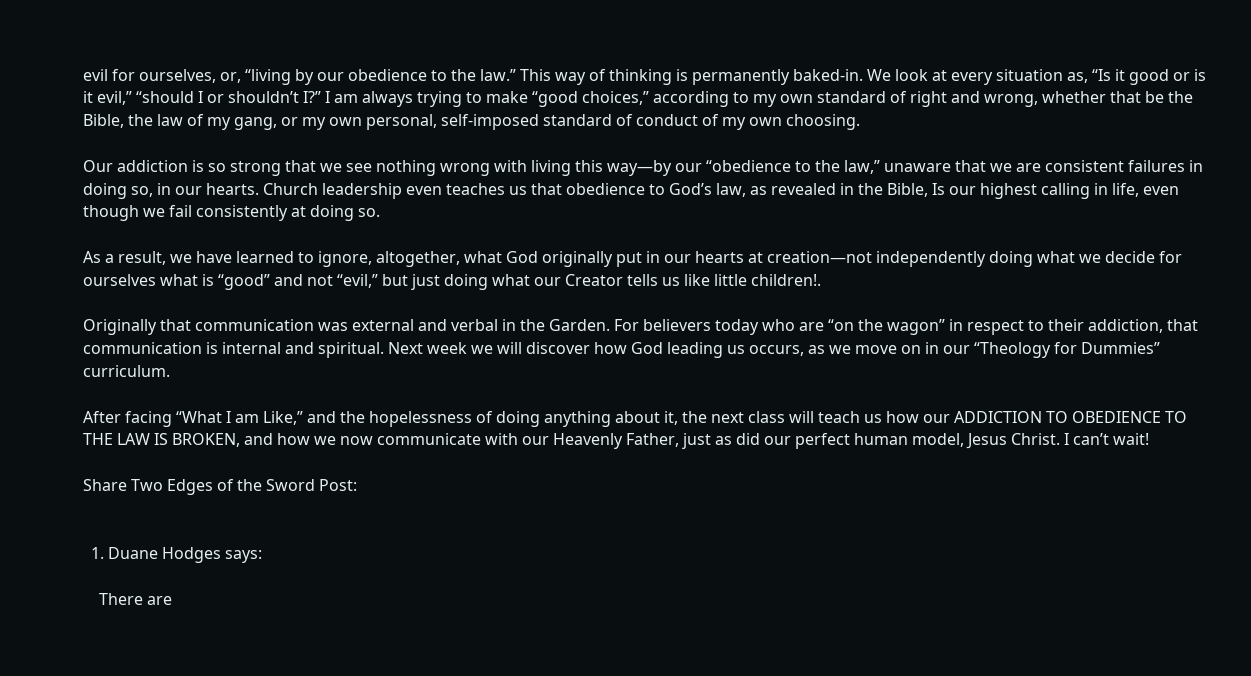evil for ourselves, or, “living by our obedience to the law.” This way of thinking is permanently baked-in. We look at every situation as, “Is it good or is it evil,” “should I or shouldn’t I?” I am always trying to make “good choices,” according to my own standard of right and wrong, whether that be the Bible, the law of my gang, or my own personal, self-imposed standard of conduct of my own choosing.

Our addiction is so strong that we see nothing wrong with living this way—by our “obedience to the law,” unaware that we are consistent failures in doing so, in our hearts. Church leadership even teaches us that obedience to God’s law, as revealed in the Bible, Is our highest calling in life, even though we fail consistently at doing so.

As a result, we have learned to ignore, altogether, what God originally put in our hearts at creation—not independently doing what we decide for ourselves what is “good” and not “evil,” but just doing what our Creator tells us like little children!.

Originally that communication was external and verbal in the Garden. For believers today who are “on the wagon” in respect to their addiction, that communication is internal and spiritual. Next week we will discover how God leading us occurs, as we move on in our “Theology for Dummies” curriculum.

After facing “What I am Like,” and the hopelessness of doing anything about it, the next class will teach us how our ADDICTION TO OBEDIENCE TO THE LAW IS BROKEN, and how we now communicate with our Heavenly Father, just as did our perfect human model, Jesus Christ. I can’t wait!

Share Two Edges of the Sword Post:


  1. Duane Hodges says:

    There are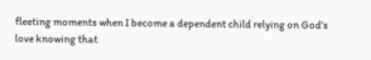fleeting moments when I become a dependent child relying on God’s love knowing that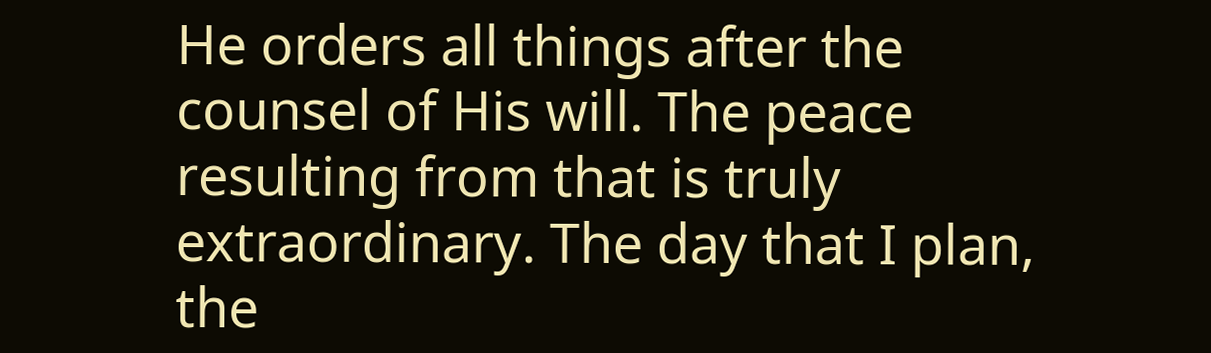He orders all things after the counsel of His will. The peace resulting from that is truly extraordinary. The day that I plan, the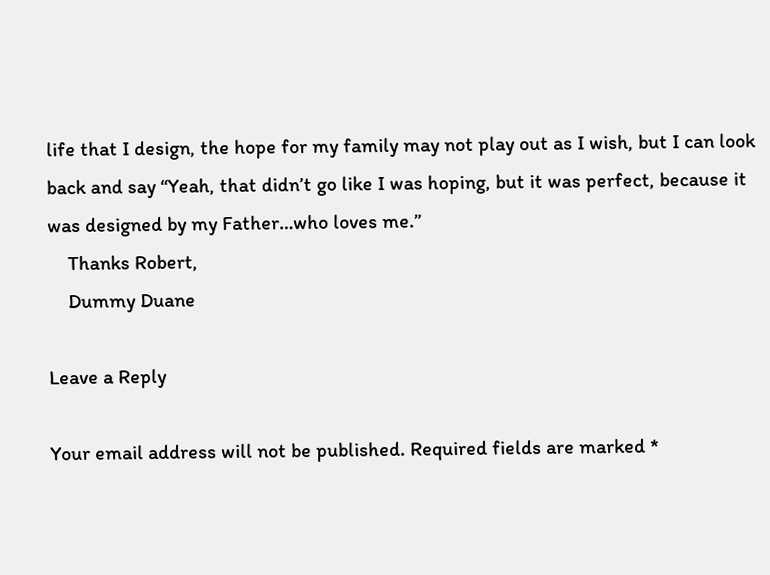life that I design, the hope for my family may not play out as I wish, but I can look back and say “Yeah, that didn’t go like I was hoping, but it was perfect, because it was designed by my Father…who loves me.”
    Thanks Robert,
    Dummy Duane

Leave a Reply

Your email address will not be published. Required fields are marked *